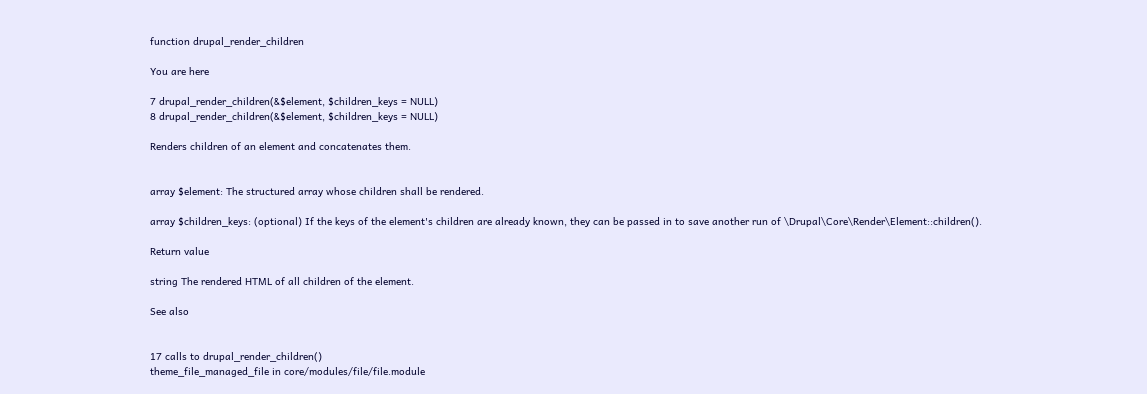function drupal_render_children

You are here

7 drupal_render_children(&$element, $children_keys = NULL)
8 drupal_render_children(&$element, $children_keys = NULL)

Renders children of an element and concatenates them.


array $element: The structured array whose children shall be rendered.

array $children_keys: (optional) If the keys of the element's children are already known, they can be passed in to save another run of \Drupal\Core\Render\Element::children().

Return value

string The rendered HTML of all children of the element.

See also


17 calls to drupal_render_children()
theme_file_managed_file in core/modules/file/file.module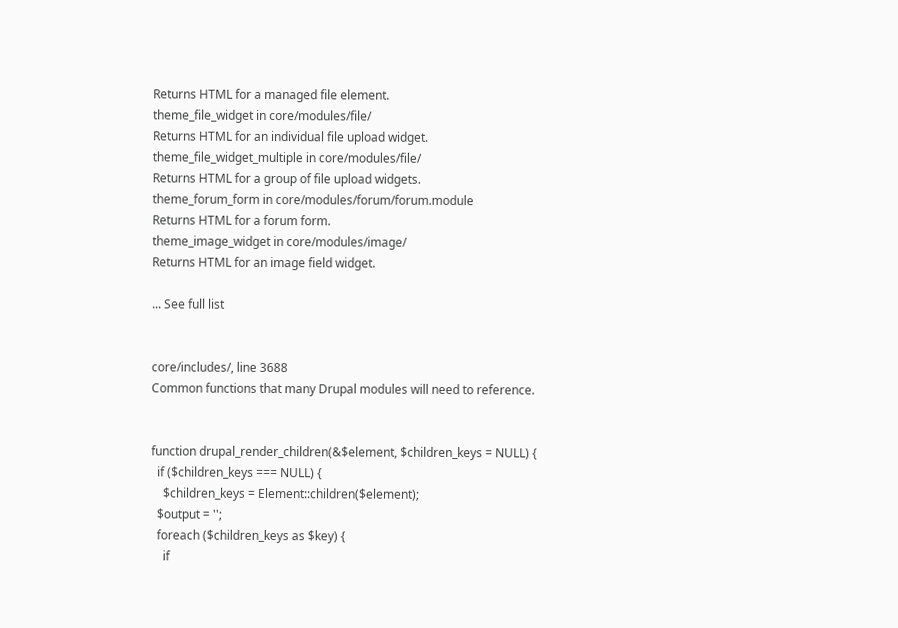Returns HTML for a managed file element.
theme_file_widget in core/modules/file/
Returns HTML for an individual file upload widget.
theme_file_widget_multiple in core/modules/file/
Returns HTML for a group of file upload widgets.
theme_forum_form in core/modules/forum/forum.module
Returns HTML for a forum form.
theme_image_widget in core/modules/image/
Returns HTML for an image field widget.

... See full list


core/includes/, line 3688
Common functions that many Drupal modules will need to reference.


function drupal_render_children(&$element, $children_keys = NULL) {
  if ($children_keys === NULL) {
    $children_keys = Element::children($element);
  $output = '';
  foreach ($children_keys as $key) {
    if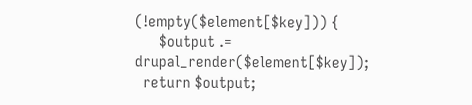(!empty($element[$key])) {
      $output .= drupal_render($element[$key]);
  return $output;